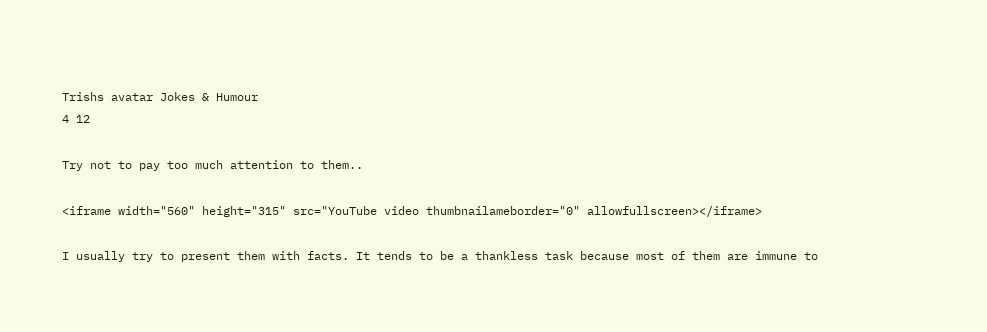Trishs avatar Jokes & Humour
4 12

Try not to pay too much attention to them..

<iframe width="560" height="315" src="YouTube video thumbnailameborder="0" allowfullscreen></iframe>

I usually try to present them with facts. It tends to be a thankless task because most of them are immune to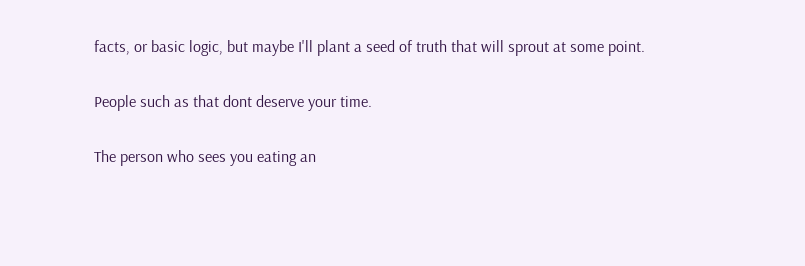facts, or basic logic, but maybe I'll plant a seed of truth that will sprout at some point.

People such as that dont deserve your time.

The person who sees you eating an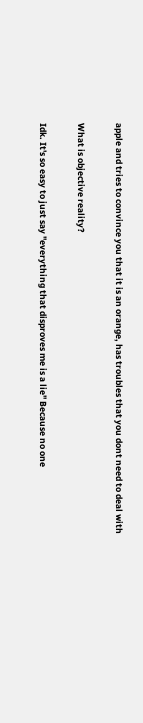apple and tries to convince you that it is an orange, has troubles that you dont need to deal with

What is objective reality?

Idk. It's so easy to just say "everything that disproves me is a lie" Because no one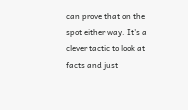can prove that on the spot either way. It's a clever tactic to look at facts and just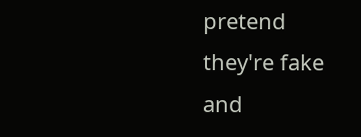pretend they're fake and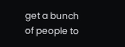get a bunch of people to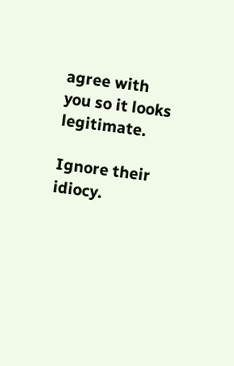agree with you so it looks legitimate.

Ignore their idiocy.